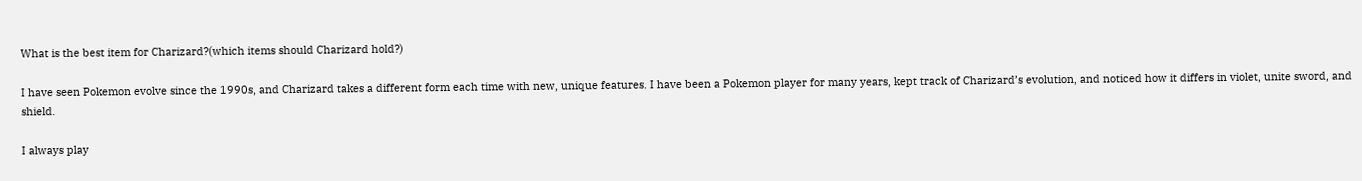What is the best item for Charizard?(which items should Charizard hold?)

I have seen Pokemon evolve since the 1990s, and Charizard takes a different form each time with new, unique features. I have been a Pokemon player for many years, kept track of Charizard’s evolution, and noticed how it differs in violet, unite sword, and shield.

I always play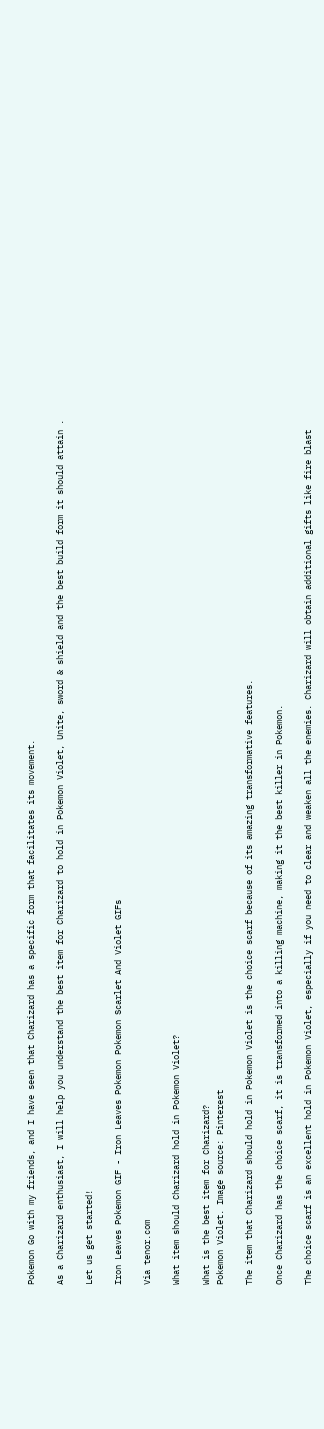Pokemon Go with my friends, and I have seen that Charizard has a specific form that facilitates its movement.

As a Charizard enthusiast, I will help you understand the best item for Charizard to hold in Pokemon Violet, Unite, sword & shield and the best build form it should attain .

Let us get started!

Iron Leaves Pokemon GIF - Iron Leaves Pokemon Pokemon Scarlet And Violet GIFs

Via tenor.com

What item should Charizard hold in Pokemon Violet?

What is the best item for Charizard?
Pokemon Violet. Image source: Pinterest

The item that Charizard should hold in Pokemon Violet is the choice scarf because of its amazing transformative features.

Once Charizard has the choice scarf, it is transformed into a killing machine, making it the best killer in Pokemon.

The choice scarf is an excellent hold in Pokemon Violet, especially if you need to clear and weaken all the enemies. Charizard will obtain additional gifts like fire blast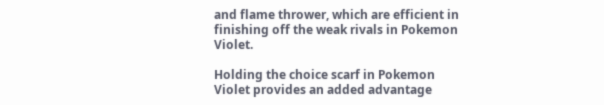and flame thrower, which are efficient in finishing off the weak rivals in Pokemon Violet.

Holding the choice scarf in Pokemon Violet provides an added advantage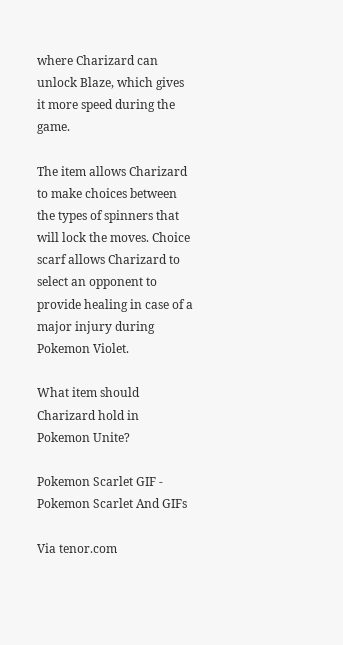where Charizard can unlock Blaze, which gives it more speed during the game.

The item allows Charizard to make choices between the types of spinners that will lock the moves. Choice scarf allows Charizard to select an opponent to provide healing in case of a major injury during Pokemon Violet.

What item should Charizard hold in Pokemon Unite?

Pokemon Scarlet GIF - Pokemon Scarlet And GIFs

Via tenor.com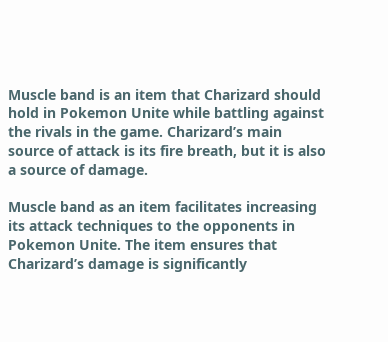Muscle band is an item that Charizard should hold in Pokemon Unite while battling against the rivals in the game. Charizard’s main source of attack is its fire breath, but it is also a source of damage.

Muscle band as an item facilitates increasing its attack techniques to the opponents in Pokemon Unite. The item ensures that Charizard’s damage is significantly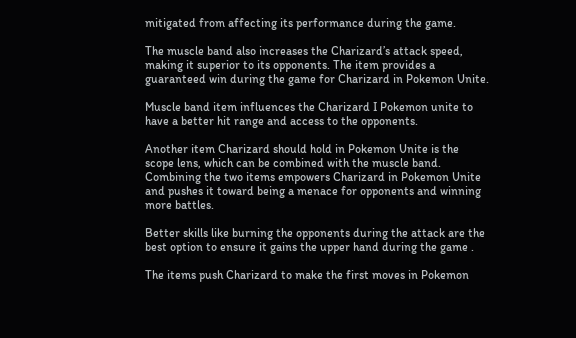mitigated from affecting its performance during the game.

The muscle band also increases the Charizard’s attack speed, making it superior to its opponents. The item provides a guaranteed win during the game for Charizard in Pokemon Unite.

Muscle band item influences the Charizard I Pokemon unite to have a better hit range and access to the opponents.

Another item Charizard should hold in Pokemon Unite is the scope lens, which can be combined with the muscle band. Combining the two items empowers Charizard in Pokemon Unite and pushes it toward being a menace for opponents and winning more battles.

Better skills like burning the opponents during the attack are the best option to ensure it gains the upper hand during the game .

The items push Charizard to make the first moves in Pokemon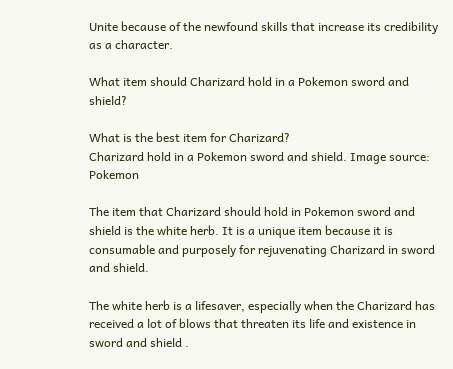Unite because of the newfound skills that increase its credibility as a character.

What item should Charizard hold in a Pokemon sword and shield?

What is the best item for Charizard?
Charizard hold in a Pokemon sword and shield. Image source: Pokemon

The item that Charizard should hold in Pokemon sword and shield is the white herb. It is a unique item because it is consumable and purposely for rejuvenating Charizard in sword and shield.

The white herb is a lifesaver, especially when the Charizard has received a lot of blows that threaten its life and existence in sword and shield .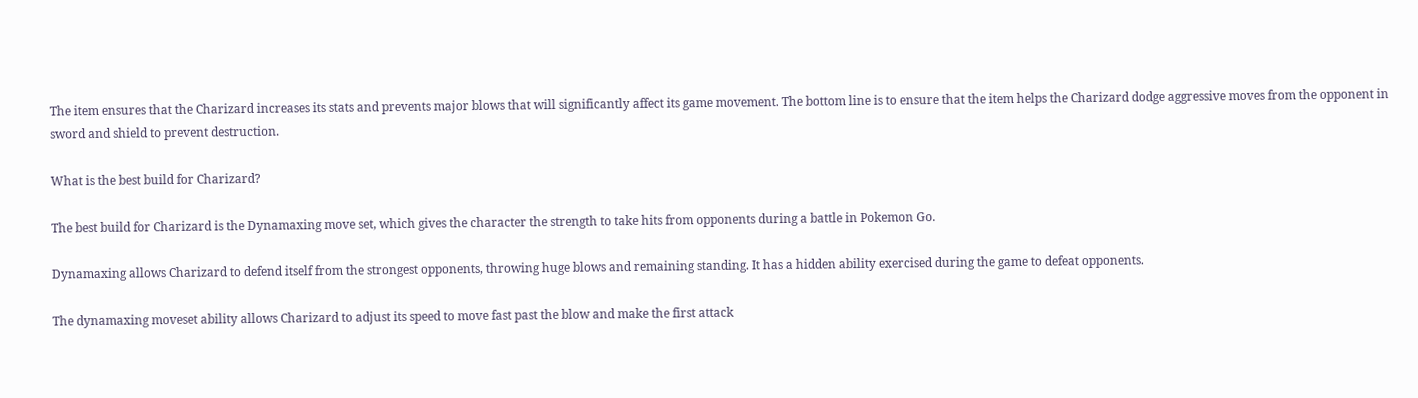The item ensures that the Charizard increases its stats and prevents major blows that will significantly affect its game movement. The bottom line is to ensure that the item helps the Charizard dodge aggressive moves from the opponent in sword and shield to prevent destruction.

What is the best build for Charizard?

The best build for Charizard is the Dynamaxing move set, which gives the character the strength to take hits from opponents during a battle in Pokemon Go.

Dynamaxing allows Charizard to defend itself from the strongest opponents, throwing huge blows and remaining standing. It has a hidden ability exercised during the game to defeat opponents.

The dynamaxing moveset ability allows Charizard to adjust its speed to move fast past the blow and make the first attack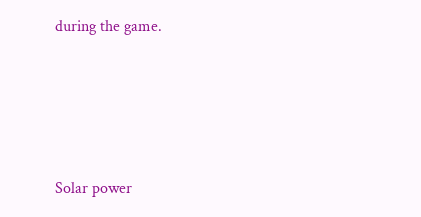during the game.




Solar power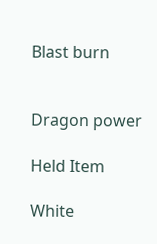Blast burn


Dragon power

Held Item

White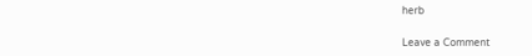herb

Leave a Comment